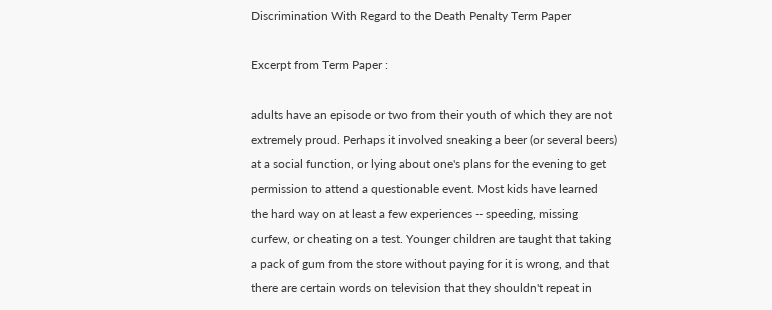Discrimination With Regard to the Death Penalty Term Paper

Excerpt from Term Paper :

adults have an episode or two from their youth of which they are not extremely proud. Perhaps it involved sneaking a beer (or several beers) at a social function, or lying about one's plans for the evening to get permission to attend a questionable event. Most kids have learned the hard way on at least a few experiences -- speeding, missing curfew, or cheating on a test. Younger children are taught that taking a pack of gum from the store without paying for it is wrong, and that there are certain words on television that they shouldn't repeat in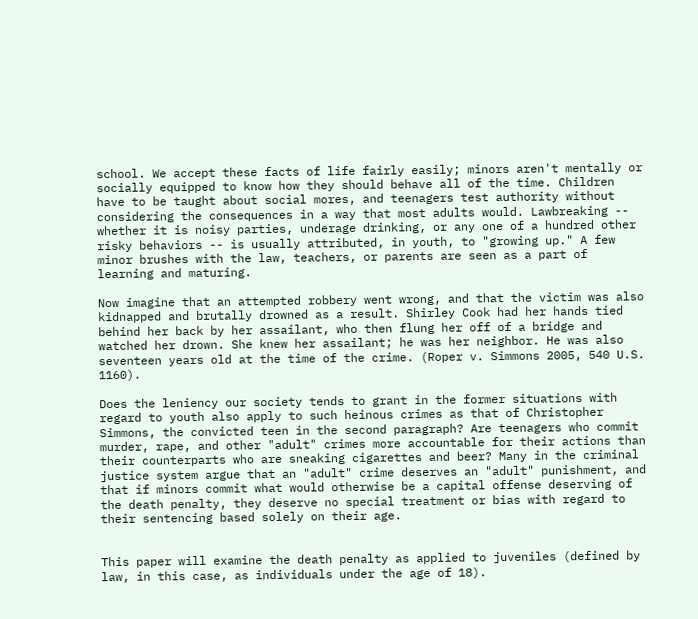school. We accept these facts of life fairly easily; minors aren't mentally or socially equipped to know how they should behave all of the time. Children have to be taught about social mores, and teenagers test authority without considering the consequences in a way that most adults would. Lawbreaking -- whether it is noisy parties, underage drinking, or any one of a hundred other risky behaviors -- is usually attributed, in youth, to "growing up." A few minor brushes with the law, teachers, or parents are seen as a part of learning and maturing.

Now imagine that an attempted robbery went wrong, and that the victim was also kidnapped and brutally drowned as a result. Shirley Cook had her hands tied behind her back by her assailant, who then flung her off of a bridge and watched her drown. She knew her assailant; he was her neighbor. He was also seventeen years old at the time of the crime. (Roper v. Simmons 2005, 540 U.S. 1160).

Does the leniency our society tends to grant in the former situations with regard to youth also apply to such heinous crimes as that of Christopher Simmons, the convicted teen in the second paragraph? Are teenagers who commit murder, rape, and other "adult" crimes more accountable for their actions than their counterparts who are sneaking cigarettes and beer? Many in the criminal justice system argue that an "adult" crime deserves an "adult" punishment, and that if minors commit what would otherwise be a capital offense deserving of the death penalty, they deserve no special treatment or bias with regard to their sentencing based solely on their age.


This paper will examine the death penalty as applied to juveniles (defined by law, in this case, as individuals under the age of 18).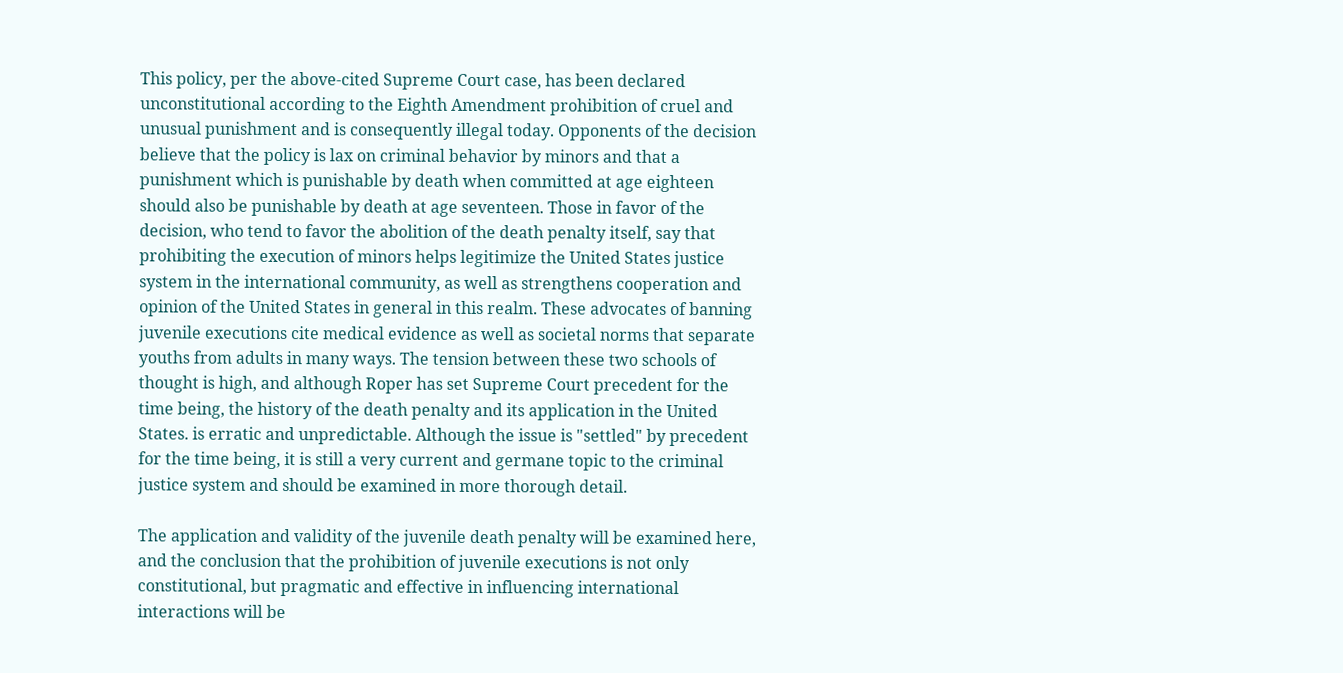This policy, per the above-cited Supreme Court case, has been declared unconstitutional according to the Eighth Amendment prohibition of cruel and unusual punishment and is consequently illegal today. Opponents of the decision believe that the policy is lax on criminal behavior by minors and that a punishment which is punishable by death when committed at age eighteen should also be punishable by death at age seventeen. Those in favor of the decision, who tend to favor the abolition of the death penalty itself, say that prohibiting the execution of minors helps legitimize the United States justice system in the international community, as well as strengthens cooperation and opinion of the United States in general in this realm. These advocates of banning juvenile executions cite medical evidence as well as societal norms that separate youths from adults in many ways. The tension between these two schools of thought is high, and although Roper has set Supreme Court precedent for the time being, the history of the death penalty and its application in the United States. is erratic and unpredictable. Although the issue is "settled" by precedent for the time being, it is still a very current and germane topic to the criminal justice system and should be examined in more thorough detail.

The application and validity of the juvenile death penalty will be examined here, and the conclusion that the prohibition of juvenile executions is not only constitutional, but pragmatic and effective in influencing international interactions will be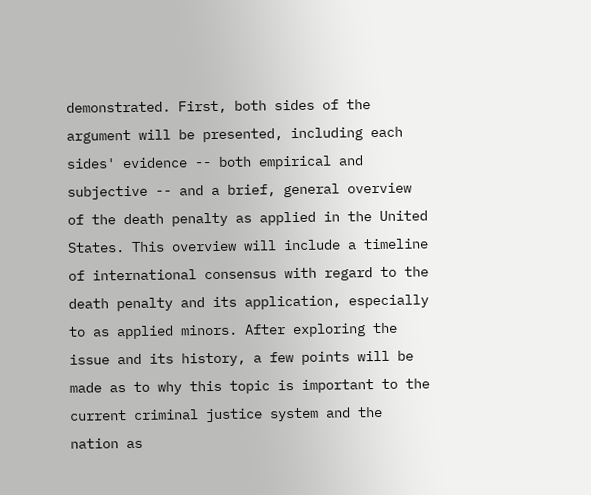demonstrated. First, both sides of the argument will be presented, including each sides' evidence -- both empirical and subjective -- and a brief, general overview of the death penalty as applied in the United States. This overview will include a timeline of international consensus with regard to the death penalty and its application, especially to as applied minors. After exploring the issue and its history, a few points will be made as to why this topic is important to the current criminal justice system and the nation as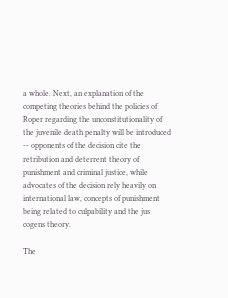a whole. Next, an explanation of the competing theories behind the policies of Roper regarding the unconstitutionality of the juvenile death penalty will be introduced -- opponents of the decision cite the retribution and deterrent theory of punishment and criminal justice, while advocates of the decision rely heavily on international law, concepts of punishment being related to culpability and the jus cogens theory.

The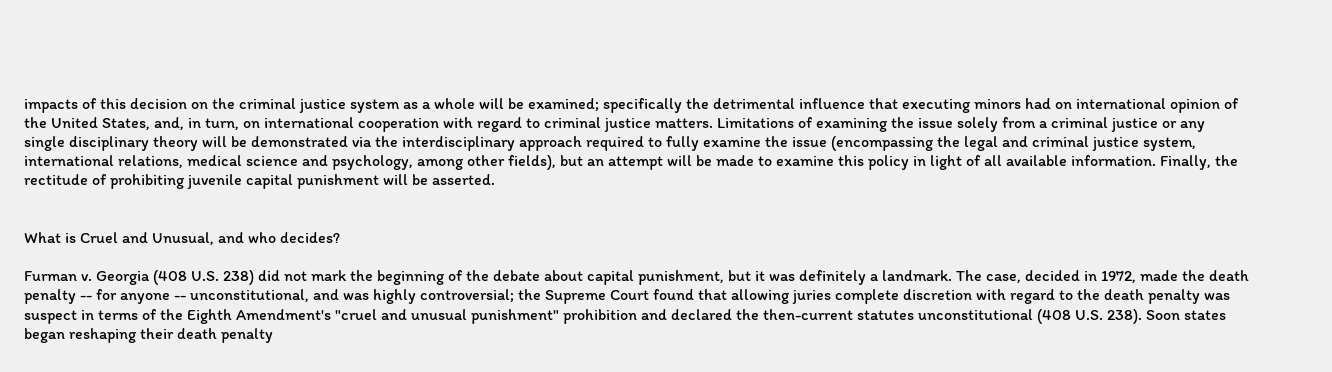impacts of this decision on the criminal justice system as a whole will be examined; specifically the detrimental influence that executing minors had on international opinion of the United States, and, in turn, on international cooperation with regard to criminal justice matters. Limitations of examining the issue solely from a criminal justice or any single disciplinary theory will be demonstrated via the interdisciplinary approach required to fully examine the issue (encompassing the legal and criminal justice system, international relations, medical science and psychology, among other fields), but an attempt will be made to examine this policy in light of all available information. Finally, the rectitude of prohibiting juvenile capital punishment will be asserted.


What is Cruel and Unusual, and who decides?

Furman v. Georgia (408 U.S. 238) did not mark the beginning of the debate about capital punishment, but it was definitely a landmark. The case, decided in 1972, made the death penalty -- for anyone -- unconstitutional, and was highly controversial; the Supreme Court found that allowing juries complete discretion with regard to the death penalty was suspect in terms of the Eighth Amendment's "cruel and unusual punishment" prohibition and declared the then-current statutes unconstitutional (408 U.S. 238). Soon states began reshaping their death penalty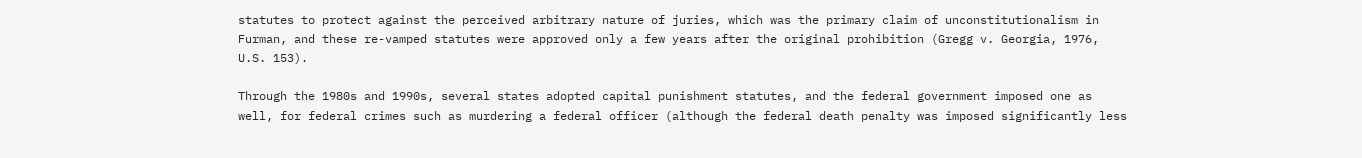statutes to protect against the perceived arbitrary nature of juries, which was the primary claim of unconstitutionalism in Furman, and these re-vamped statutes were approved only a few years after the original prohibition (Gregg v. Georgia, 1976, U.S. 153).

Through the 1980s and 1990s, several states adopted capital punishment statutes, and the federal government imposed one as well, for federal crimes such as murdering a federal officer (although the federal death penalty was imposed significantly less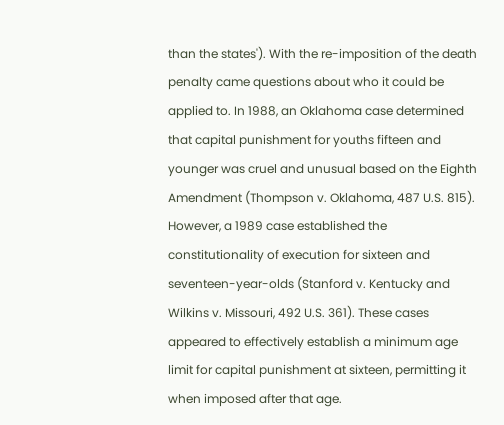than the states'). With the re-imposition of the death penalty came questions about who it could be applied to. In 1988, an Oklahoma case determined that capital punishment for youths fifteen and younger was cruel and unusual based on the Eighth Amendment (Thompson v. Oklahoma, 487 U.S. 815). However, a 1989 case established the constitutionality of execution for sixteen and seventeen-year-olds (Stanford v. Kentucky and Wilkins v. Missouri, 492 U.S. 361). These cases appeared to effectively establish a minimum age limit for capital punishment at sixteen, permitting it when imposed after that age.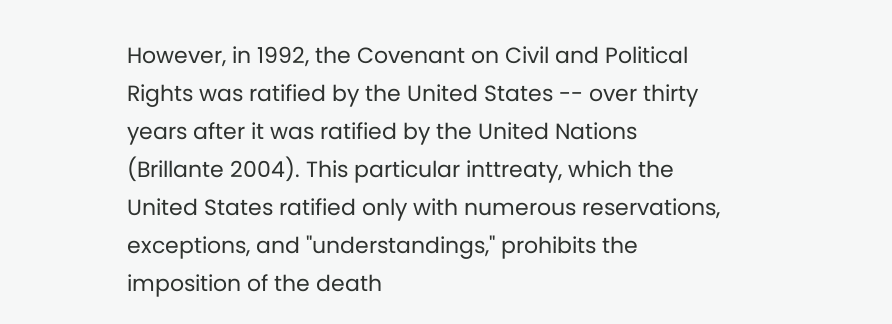However, in 1992, the Covenant on Civil and Political Rights was ratified by the United States -- over thirty years after it was ratified by the United Nations (Brillante 2004). This particular inttreaty, which the United States ratified only with numerous reservations, exceptions, and "understandings," prohibits the imposition of the death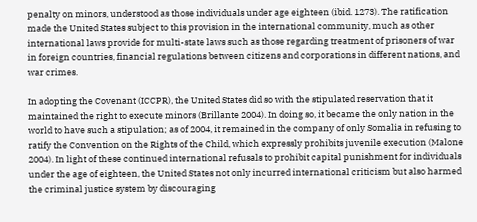penalty on minors, understood as those individuals under age eighteen (ibid. 1273). The ratification made the United States subject to this provision in the international community, much as other international laws provide for multi-state laws such as those regarding treatment of prisoners of war in foreign countries, financial regulations between citizens and corporations in different nations, and war crimes.

In adopting the Covenant (ICCPR), the United States did so with the stipulated reservation that it maintained the right to execute minors (Brillante 2004). In doing so, it became the only nation in the world to have such a stipulation; as of 2004, it remained in the company of only Somalia in refusing to ratify the Convention on the Rights of the Child, which expressly prohibits juvenile execution (Malone 2004). In light of these continued international refusals to prohibit capital punishment for individuals under the age of eighteen, the United States not only incurred international criticism but also harmed the criminal justice system by discouraging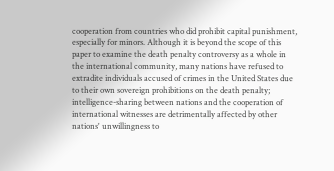cooperation from countries who did prohibit capital punishment, especially for minors. Although it is beyond the scope of this paper to examine the death penalty controversy as a whole in the international community, many nations have refused to extradite individuals accused of crimes in the United States due to their own sovereign prohibitions on the death penalty; intelligence-sharing between nations and the cooperation of international witnesses are detrimentally affected by other nations' unwillingness to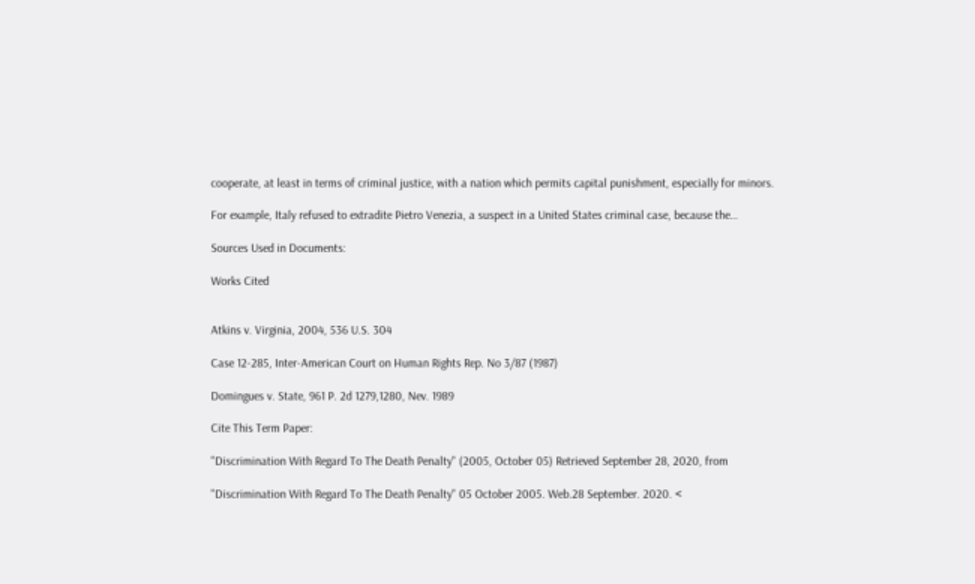cooperate, at least in terms of criminal justice, with a nation which permits capital punishment, especially for minors.

For example, Italy refused to extradite Pietro Venezia, a suspect in a United States criminal case, because the…

Sources Used in Documents:

Works Cited


Atkins v. Virginia, 2004, 536 U.S. 304

Case 12-285, Inter-American Court on Human Rights Rep. No 3/87 (1987)

Domingues v. State, 961 P. 2d 1279,1280, Nev. 1989

Cite This Term Paper:

"Discrimination With Regard To The Death Penalty" (2005, October 05) Retrieved September 28, 2020, from

"Discrimination With Regard To The Death Penalty" 05 October 2005. Web.28 September. 2020. <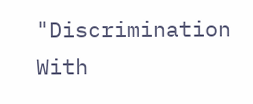"Discrimination With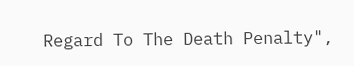Regard To The Death Penalty",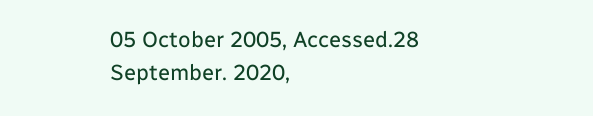05 October 2005, Accessed.28 September. 2020,